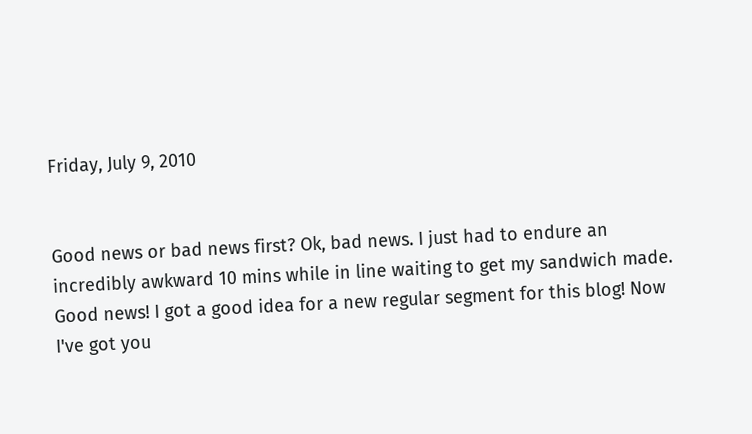Friday, July 9, 2010


Good news or bad news first? Ok, bad news. I just had to endure an incredibly awkward 10 mins while in line waiting to get my sandwich made. Good news! I got a good idea for a new regular segment for this blog! Now I've got you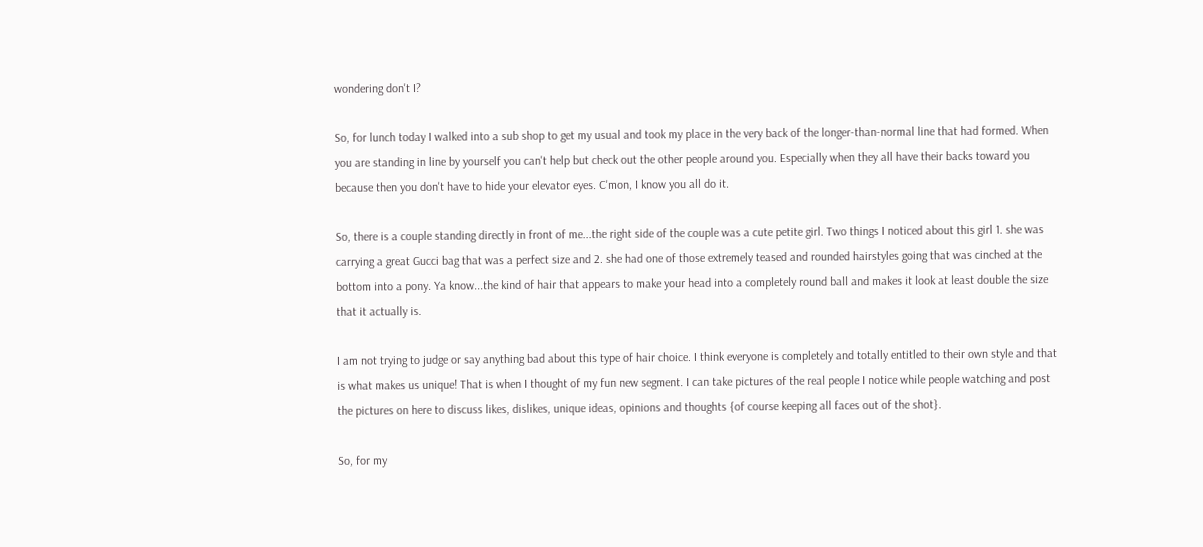wondering don't I?

So, for lunch today I walked into a sub shop to get my usual and took my place in the very back of the longer-than-normal line that had formed. When you are standing in line by yourself you can't help but check out the other people around you. Especially when they all have their backs toward you because then you don't have to hide your elevator eyes. C'mon, I know you all do it.

So, there is a couple standing directly in front of me...the right side of the couple was a cute petite girl. Two things I noticed about this girl 1. she was carrying a great Gucci bag that was a perfect size and 2. she had one of those extremely teased and rounded hairstyles going that was cinched at the bottom into a pony. Ya know...the kind of hair that appears to make your head into a completely round ball and makes it look at least double the size that it actually is.

I am not trying to judge or say anything bad about this type of hair choice. I think everyone is completely and totally entitled to their own style and that is what makes us unique! That is when I thought of my fun new segment. I can take pictures of the real people I notice while people watching and post the pictures on here to discuss likes, dislikes, unique ideas, opinions and thoughts {of course keeping all faces out of the shot}.

So, for my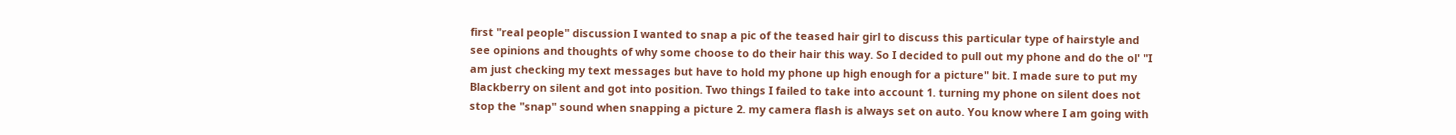first "real people" discussion I wanted to snap a pic of the teased hair girl to discuss this particular type of hairstyle and see opinions and thoughts of why some choose to do their hair this way. So I decided to pull out my phone and do the ol' "I am just checking my text messages but have to hold my phone up high enough for a picture" bit. I made sure to put my Blackberry on silent and got into position. Two things I failed to take into account 1. turning my phone on silent does not stop the "snap" sound when snapping a picture 2. my camera flash is always set on auto. You know where I am going with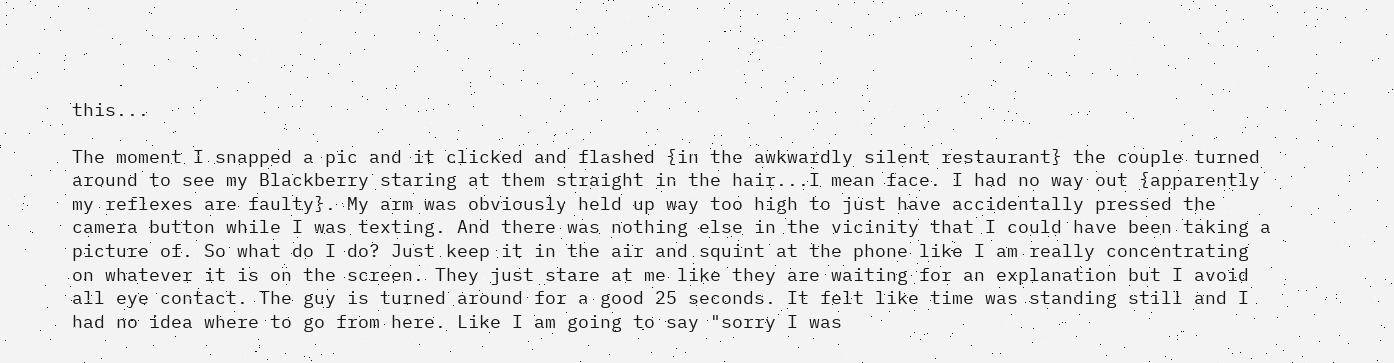this...

The moment I snapped a pic and it clicked and flashed {in the awkwardly silent restaurant} the couple turned around to see my Blackberry staring at them straight in the hair...I mean face. I had no way out {apparently my reflexes are faulty}. My arm was obviously held up way too high to just have accidentally pressed the camera button while I was texting. And there was nothing else in the vicinity that I could have been taking a picture of. So what do I do? Just keep it in the air and squint at the phone like I am really concentrating on whatever it is on the screen. They just stare at me like they are waiting for an explanation but I avoid all eye contact. The guy is turned around for a good 25 seconds. It felt like time was standing still and I had no idea where to go from here. Like I am going to say "sorry I was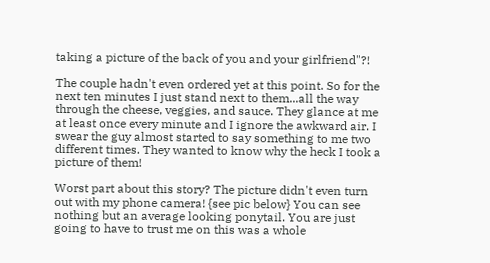taking a picture of the back of you and your girlfriend"?!

The couple hadn't even ordered yet at this point. So for the next ten minutes I just stand next to them...all the way through the cheese, veggies, and sauce. They glance at me at least once every minute and I ignore the awkward air. I swear the guy almost started to say something to me two different times. They wanted to know why the heck I took a picture of them!

Worst part about this story? The picture didn't even turn out with my phone camera! {see pic below} You can see nothing but an average looking ponytail. You are just going to have to trust me on this was a whole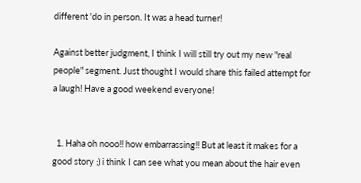different 'do in person. It was a head turner!

Against better judgment, I think I will still try out my new "real people" segment. Just thought I would share this failed attempt for a laugh! Have a good weekend everyone!


  1. Haha oh nooo!! how embarrassing!! But at least it makes for a good story ;) i think I can see what you mean about the hair even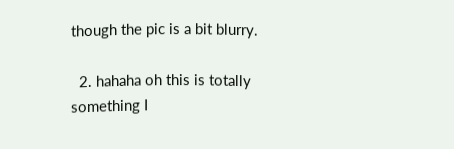though the pic is a bit blurry.

  2. hahaha oh this is totally something I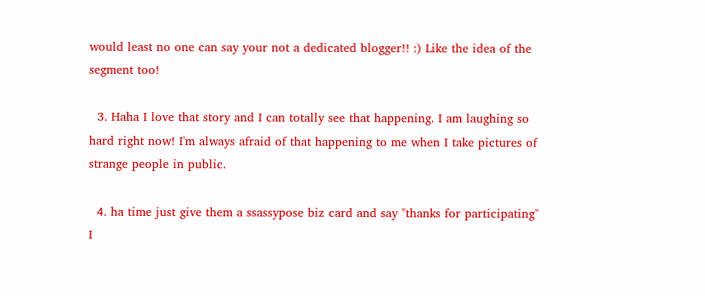would least no one can say your not a dedicated blogger!! :) Like the idea of the segment too!

  3. Haha I love that story and I can totally see that happening. I am laughing so hard right now! I'm always afraid of that happening to me when I take pictures of strange people in public.

  4. ha time just give them a ssassypose biz card and say "thanks for participating" I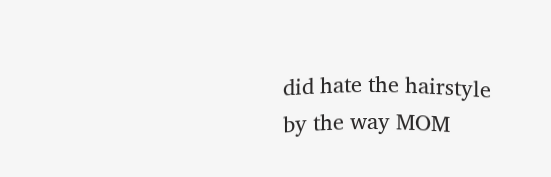did hate the hairstyle by the way MOM